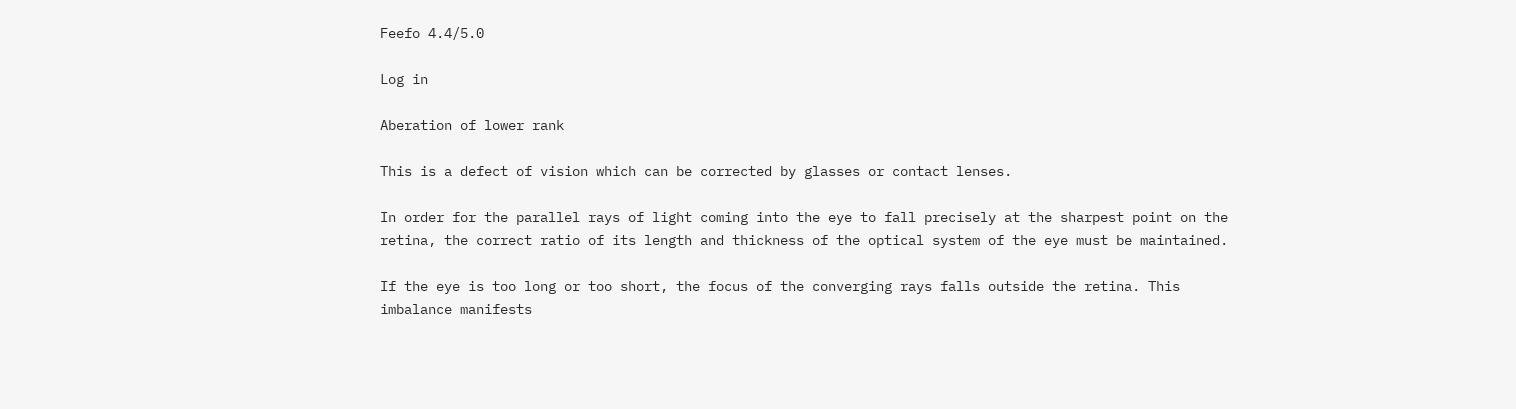Feefo 4.4/5.0

Log in

Aberation of lower rank

This is a defect of vision which can be corrected by glasses or contact lenses.

In order for the parallel rays of light coming into the eye to fall precisely at the sharpest point on the retina, the correct ratio of its length and thickness of the optical system of the eye must be maintained.

If the eye is too long or too short, the focus of the converging rays falls outside the retina. This imbalance manifests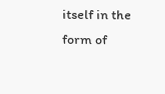itself in the form of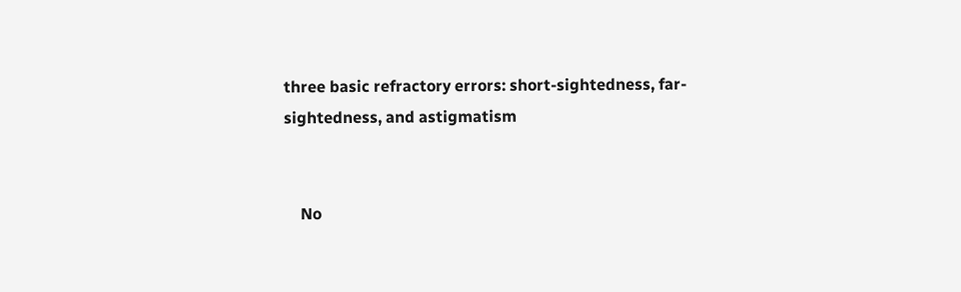three basic refractory errors: short-sightedness, far-sightedness, and astigmatism


    No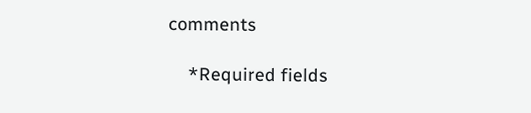comments

    *Required fields